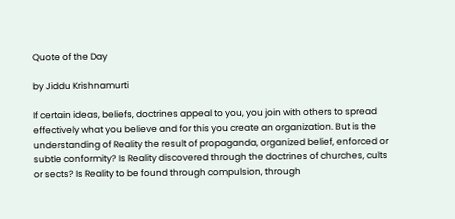Quote of the Day

by Jiddu Krishnamurti

If certain ideas, beliefs, doctrines appeal to you, you join with others to spread effectively what you believe and for this you create an organization. But is the understanding of Reality the result of propaganda, organized belief, enforced or subtle conformity? Is Reality discovered through the doctrines of churches, cults or sects? Is Reality to be found through compulsion, through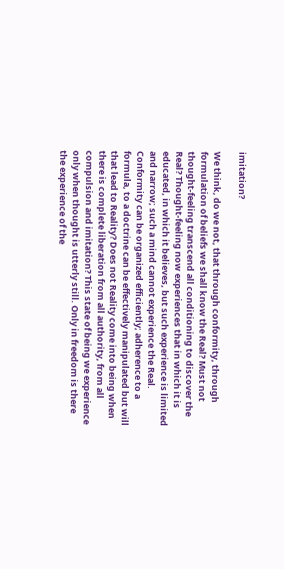imitation?

We think, do we not, that through conformity, through formulation of beliefs we shall know the Real? Must not thought-feeling transcend all conditioning to discover the Real? Thought-feeling now experiences that in which it is educated, in which it believes, but such experience is limited and narrow; such a mind cannot experience the Real. Conformity can be organized efficiently; adherence to a formula, to a doctrine can be effectively manipulated but will that lead to Reality? Does not Reality come into being when there is complete liberation from all authority, from all compulsion and imitation? This state of being we experience only when thought is utterly still. Only in freedom is there the experience of the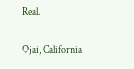Real.

Ojai, California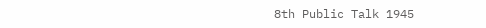8th Public Talk 1945